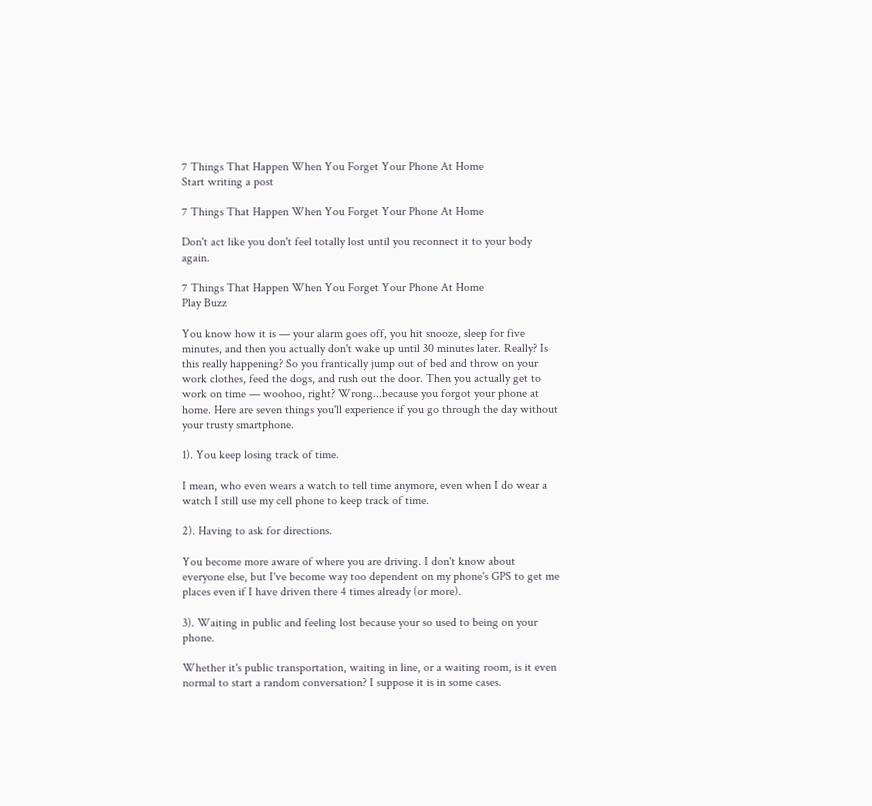7 Things That Happen When You Forget Your Phone At Home
Start writing a post

7 Things That Happen When You Forget Your Phone At Home

Don't act like you don't feel totally lost until you reconnect it to your body again.

7 Things That Happen When You Forget Your Phone At Home
Play Buzz

You know how it is — your alarm goes off, you hit snooze, sleep for five minutes, and then you actually don't wake up until 30 minutes later. Really? Is this really happening? So you frantically jump out of bed and throw on your work clothes, feed the dogs, and rush out the door. Then you actually get to work on time — woohoo, right? Wrong...because you forgot your phone at home. Here are seven things you'll experience if you go through the day without your trusty smartphone.

1). You keep losing track of time.

I mean, who even wears a watch to tell time anymore, even when I do wear a watch I still use my cell phone to keep track of time.

2). Having to ask for directions.

You become more aware of where you are driving. I don't know about everyone else, but I've become way too dependent on my phone's GPS to get me places even if I have driven there 4 times already (or more).

3). Waiting in public and feeling lost because your so used to being on your phone.

Whether it's public transportation, waiting in line, or a waiting room, is it even normal to start a random conversation? I suppose it is in some cases.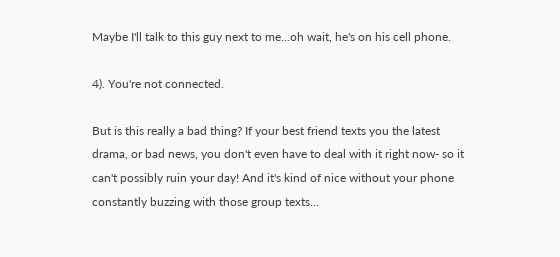Maybe I'll talk to this guy next to me...oh wait, he's on his cell phone.

4). You're not connected.

But is this really a bad thing? If your best friend texts you the latest drama, or bad news, you don't even have to deal with it right now- so it can't possibly ruin your day! And it's kind of nice without your phone constantly buzzing with those group texts...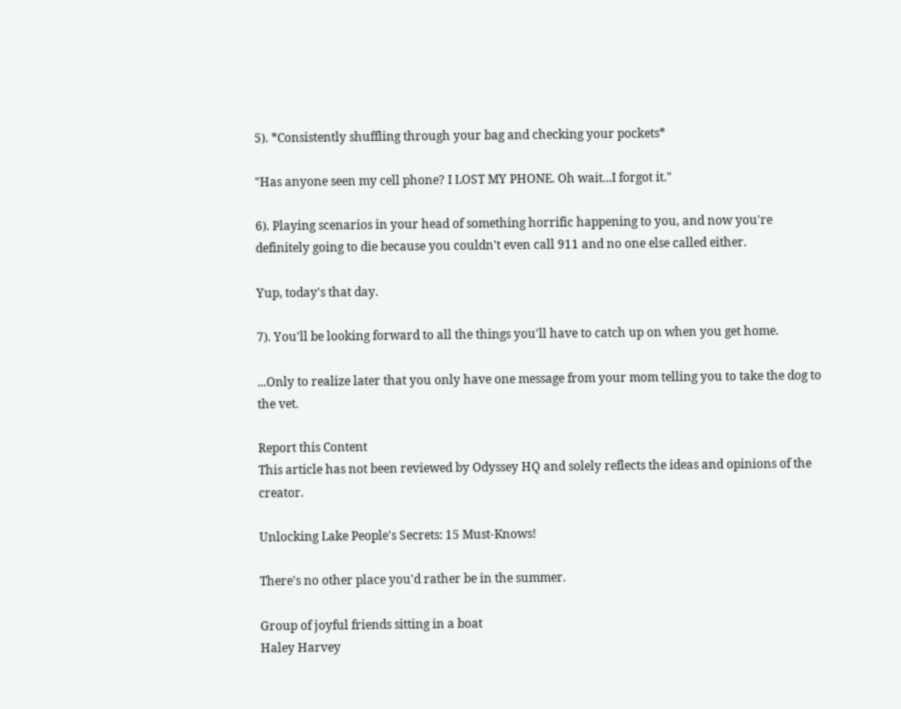5). *Consistently shuffling through your bag and checking your pockets*

"Has anyone seen my cell phone? I LOST MY PHONE. Oh wait...I forgot it."

6). Playing scenarios in your head of something horrific happening to you, and now you're definitely going to die because you couldn't even call 911 and no one else called either.

Yup, today's that day.

7). You'll be looking forward to all the things you'll have to catch up on when you get home.

...Only to realize later that you only have one message from your mom telling you to take the dog to the vet.

Report this Content
This article has not been reviewed by Odyssey HQ and solely reflects the ideas and opinions of the creator.

Unlocking Lake People's Secrets: 15 Must-Knows!

There's no other place you'd rather be in the summer.

Group of joyful friends sitting in a boat
Haley Harvey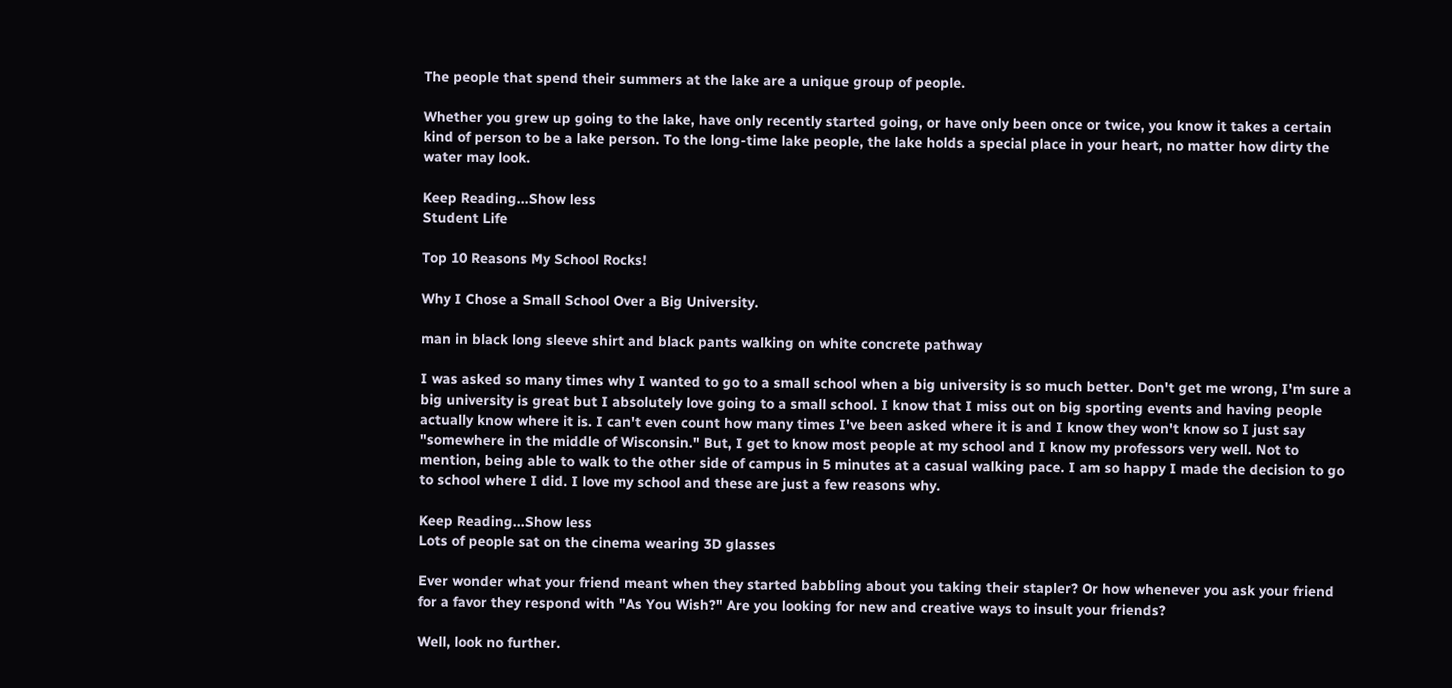The people that spend their summers at the lake are a unique group of people.

Whether you grew up going to the lake, have only recently started going, or have only been once or twice, you know it takes a certain kind of person to be a lake person. To the long-time lake people, the lake holds a special place in your heart, no matter how dirty the water may look.

Keep Reading...Show less
Student Life

Top 10 Reasons My School Rocks!

Why I Chose a Small School Over a Big University.

man in black long sleeve shirt and black pants walking on white concrete pathway

I was asked so many times why I wanted to go to a small school when a big university is so much better. Don't get me wrong, I'm sure a big university is great but I absolutely love going to a small school. I know that I miss out on big sporting events and having people actually know where it is. I can't even count how many times I've been asked where it is and I know they won't know so I just say "somewhere in the middle of Wisconsin." But, I get to know most people at my school and I know my professors very well. Not to mention, being able to walk to the other side of campus in 5 minutes at a casual walking pace. I am so happy I made the decision to go to school where I did. I love my school and these are just a few reasons why.

Keep Reading...Show less
Lots of people sat on the cinema wearing 3D glasses

Ever wonder what your friend meant when they started babbling about you taking their stapler? Or how whenever you ask your friend for a favor they respond with "As You Wish?" Are you looking for new and creative ways to insult your friends?

Well, look no further.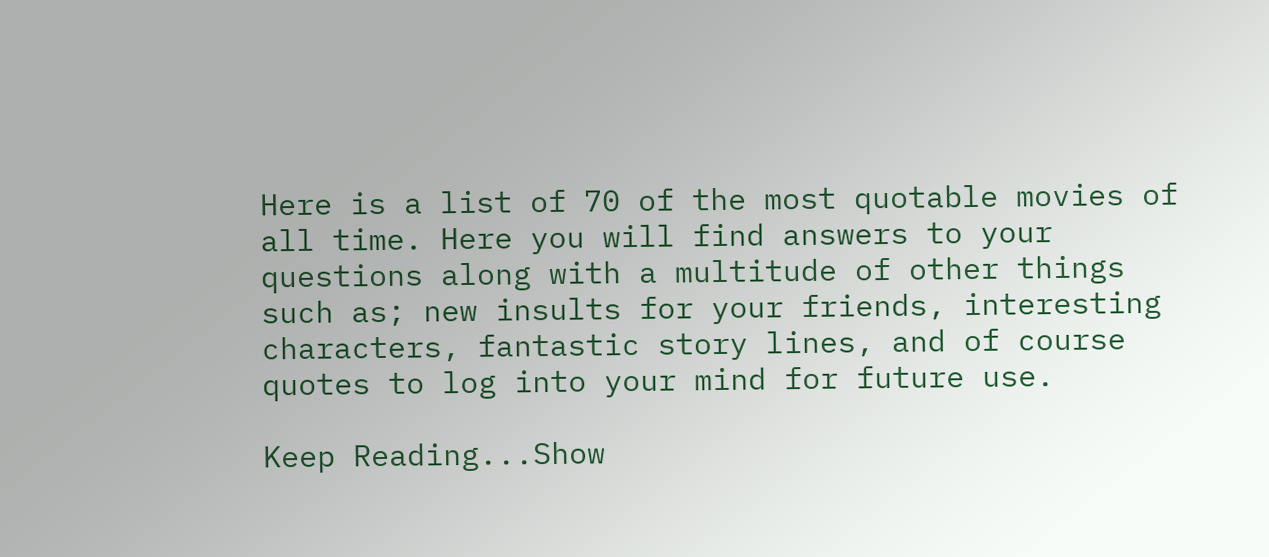Here is a list of 70 of the most quotable movies of all time. Here you will find answers to your questions along with a multitude of other things such as; new insults for your friends, interesting characters, fantastic story lines, and of course quotes to log into your mind for future use.

Keep Reading...Show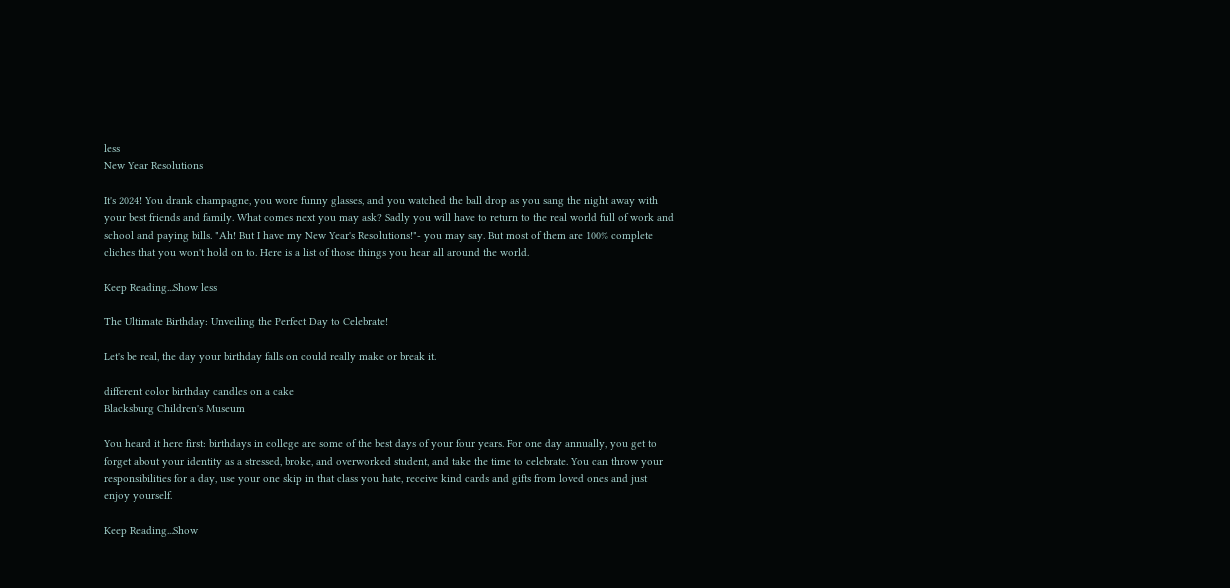less
New Year Resolutions

It's 2024! You drank champagne, you wore funny glasses, and you watched the ball drop as you sang the night away with your best friends and family. What comes next you may ask? Sadly you will have to return to the real world full of work and school and paying bills. "Ah! But I have my New Year's Resolutions!"- you may say. But most of them are 100% complete cliches that you won't hold on to. Here is a list of those things you hear all around the world.

Keep Reading...Show less

The Ultimate Birthday: Unveiling the Perfect Day to Celebrate!

Let's be real, the day your birthday falls on could really make or break it.

different color birthday candles on a cake
Blacksburg Children's Museum

You heard it here first: birthdays in college are some of the best days of your four years. For one day annually, you get to forget about your identity as a stressed, broke, and overworked student, and take the time to celebrate. You can throw your responsibilities for a day, use your one skip in that class you hate, receive kind cards and gifts from loved ones and just enjoy yourself.

Keep Reading...Show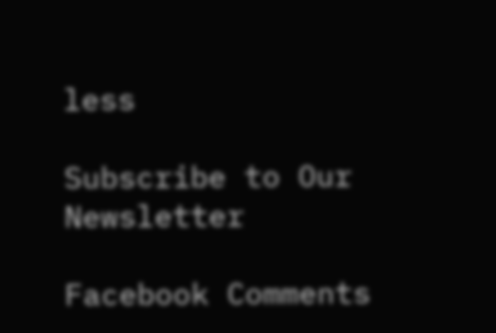less

Subscribe to Our Newsletter

Facebook Comments